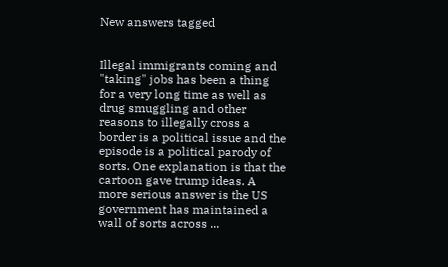New answers tagged


Illegal immigrants coming and "taking" jobs has been a thing for a very long time as well as drug smuggling and other reasons to illegally cross a border is a political issue and the episode is a political parody of sorts. One explanation is that the cartoon gave trump ideas. A more serious answer is the US government has maintained a wall of sorts across ...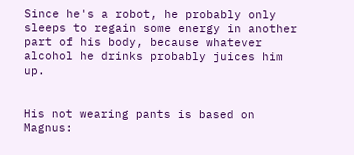Since he's a robot, he probably only sleeps to regain some energy in another part of his body, because whatever alcohol he drinks probably juices him up.


His not wearing pants is based on Magnus: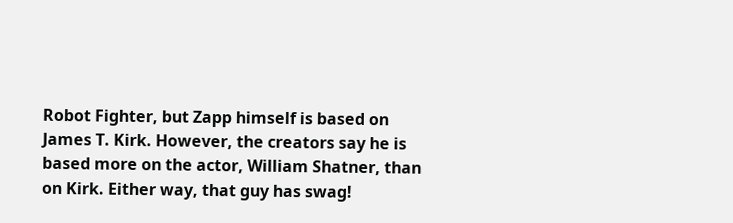Robot Fighter, but Zapp himself is based on James T. Kirk. However, the creators say he is based more on the actor, William Shatner, than on Kirk. Either way, that guy has swag!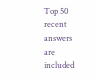Top 50 recent answers are included